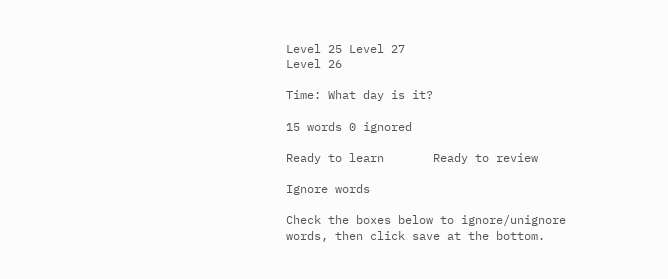Level 25 Level 27
Level 26

Time: What day is it?

15 words 0 ignored

Ready to learn       Ready to review

Ignore words

Check the boxes below to ignore/unignore words, then click save at the bottom.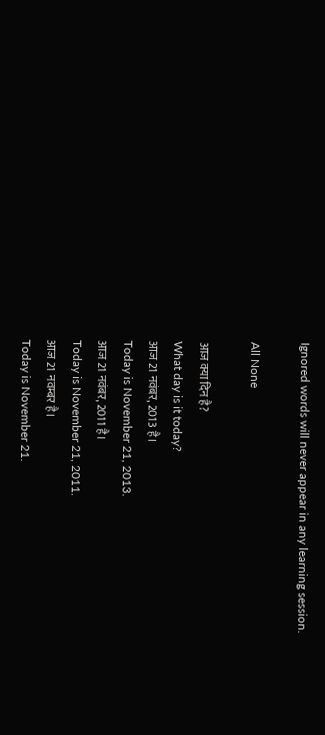Ignored words will never appear in any learning session.

All None

आज क्या दिन है?
What day is it today?
आज 21 नवंबर, 2013 है।
Today is November 21, 2013.
आज 21 नवंबर, 2011 है।
Today is November 21, 2011.
आज 21 नवम्बर है।
Today is November 21.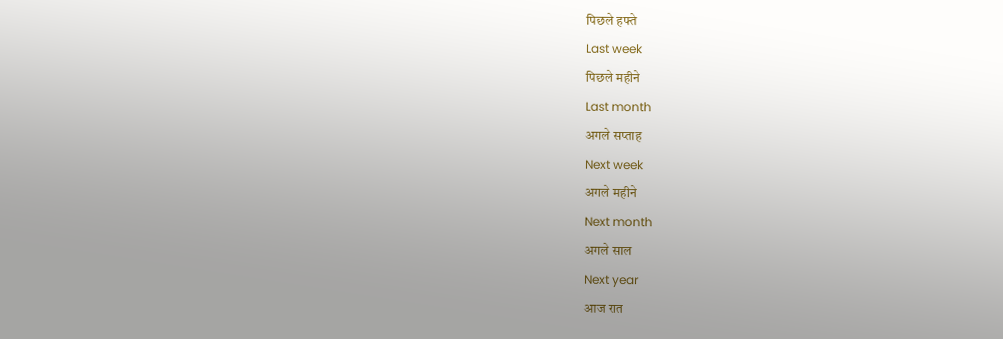पिछले हफ्ते
Last week
पिछले महीने
Last month
अगले सप्ताह
Next week
अगले महीने
Next month
अगले साल
Next year
आज रात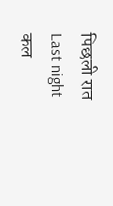पिछली रात
Last night
कल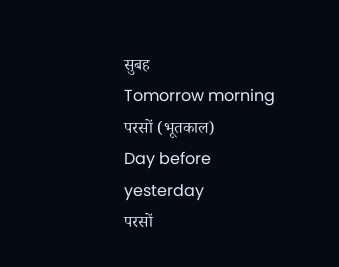सुबह
Tomorrow morning
परसों (भूतकाल)
Day before yesterday
परसों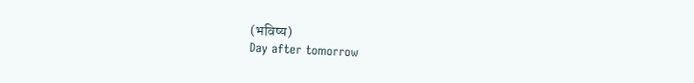(भविष्य)
Day after tomorrow